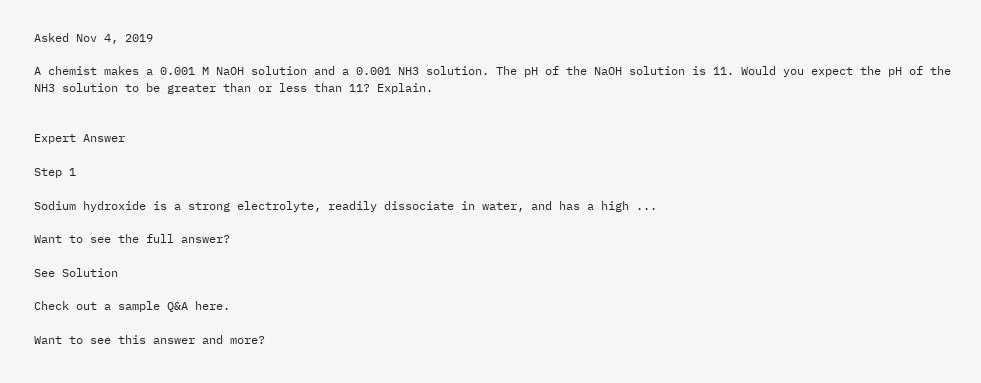Asked Nov 4, 2019

A chemist makes a 0.001 M NaOH solution and a 0.001 NH3 solution. The pH of the NaOH solution is 11. Would you expect the pH of the NH3 solution to be greater than or less than 11? Explain.


Expert Answer

Step 1

Sodium hydroxide is a strong electrolyte, readily dissociate in water, and has a high ...

Want to see the full answer?

See Solution

Check out a sample Q&A here.

Want to see this answer and more?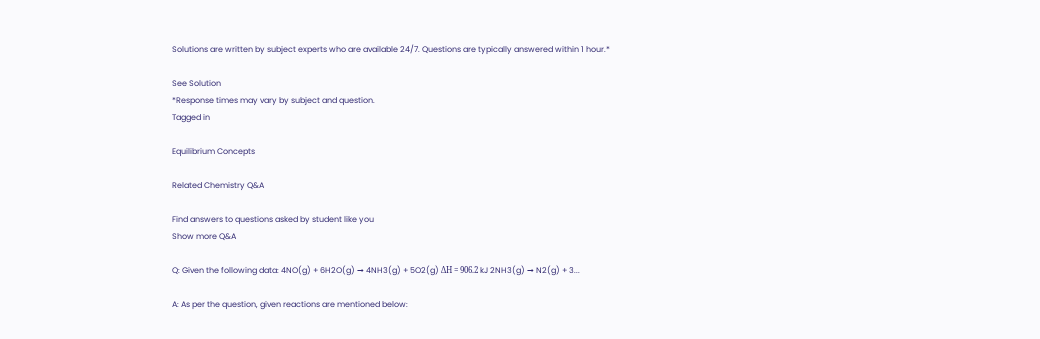Solutions are written by subject experts who are available 24/7. Questions are typically answered within 1 hour.*

See Solution
*Response times may vary by subject and question.
Tagged in

Equilibrium Concepts

Related Chemistry Q&A

Find answers to questions asked by student like you
Show more Q&A

Q: Given the following data: 4NO(g) + 6H2O(g) → 4NH3(g) + 5O2(g) ΔH = 906.2 kJ 2NH3(g) → N2(g) + 3...

A: As per the question, given reactions are mentioned below: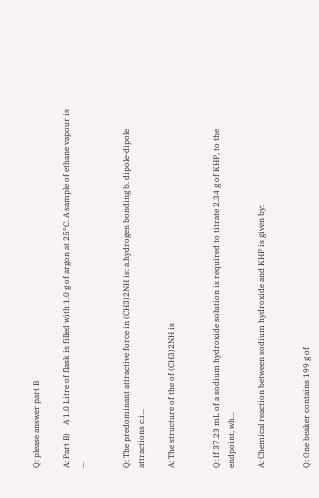Q: please answer part B

A: Part B)    A 1.0 Litre of flask is filled with 1.0 g of argon at 25°C. A sample of ethane vapour is ...


Q: The predominant attractive force in (CH3)2NH is: a.hydrogen bonding b. dipole-dipole attractions c.i...

A: The structure of the of (CH3)2NH is


Q: If 37.23 mL of a sodium hydroxide solution is required to titrate 2.34 g of KHP, to the endpoint, wh...

A: Chemical reaction between sodium hydroxide and KHP is given by:


Q: One beaker contains 199 g of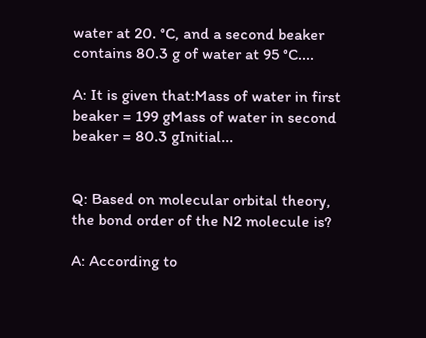water at 20. °C, and a second beaker contains 80.3 g of water at 95 °C....

A: It is given that:Mass of water in first beaker = 199 gMass of water in second beaker = 80.3 gInitial...


Q: Based on molecular orbital theory, the bond order of the N2 molecule is?

A: According to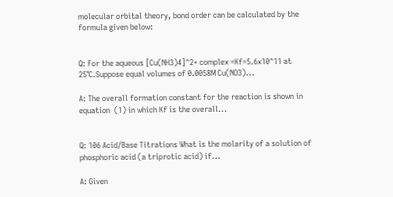molecular orbital theory, bond order can be calculated by the formula given below:


Q: For the aqueous [Cu(NH3)4]^2+ complex =Kf=5.6x10^11 at 25°C.Suppose equal volumes of 0.0058M Cu(NO3)...

A: The overall formation constant for the reaction is shown in equation  (1) in which Kf is the overall...


Q: 106 Acid/Base Titrations What is the molarity of a solution of phosphoric acid (a triprotic acid) if...

A: Given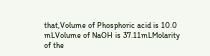that,Volume of Phosphoric acid is 10.0 mLVolume of NaOH is 37.11mLMolarity of the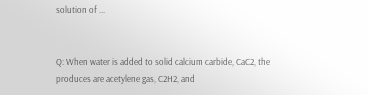solution of ...


Q: When water is added to solid calcium carbide, CaC2, the produces are acetylene gas, C2H2, and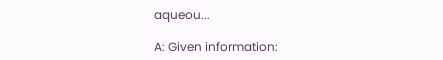aqueou...

A: Given information: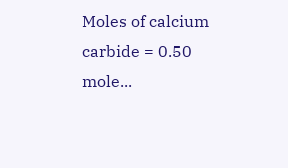Moles of calcium carbide = 0.50 mole...